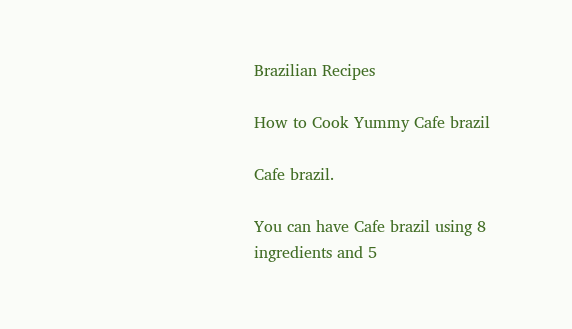Brazilian Recipes

How to Cook Yummy Cafe brazil

Cafe brazil.

You can have Cafe brazil using 8 ingredients and 5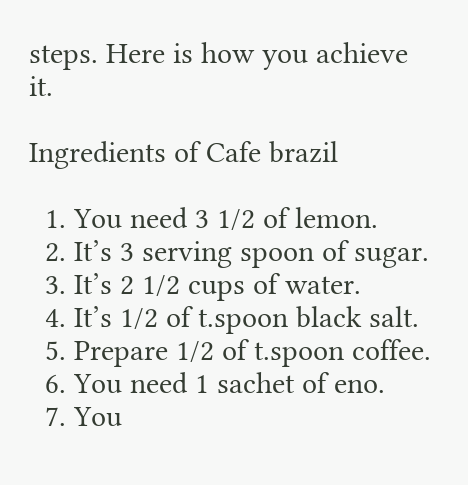steps. Here is how you achieve it.

Ingredients of Cafe brazil

  1. You need 3 1/2 of lemon.
  2. It’s 3 serving spoon of sugar.
  3. It’s 2 1/2 cups of water.
  4. It’s 1/2 of t.spoon black salt.
  5. Prepare 1/2 of t.spoon coffee.
  6. You need 1 sachet of eno.
  7. You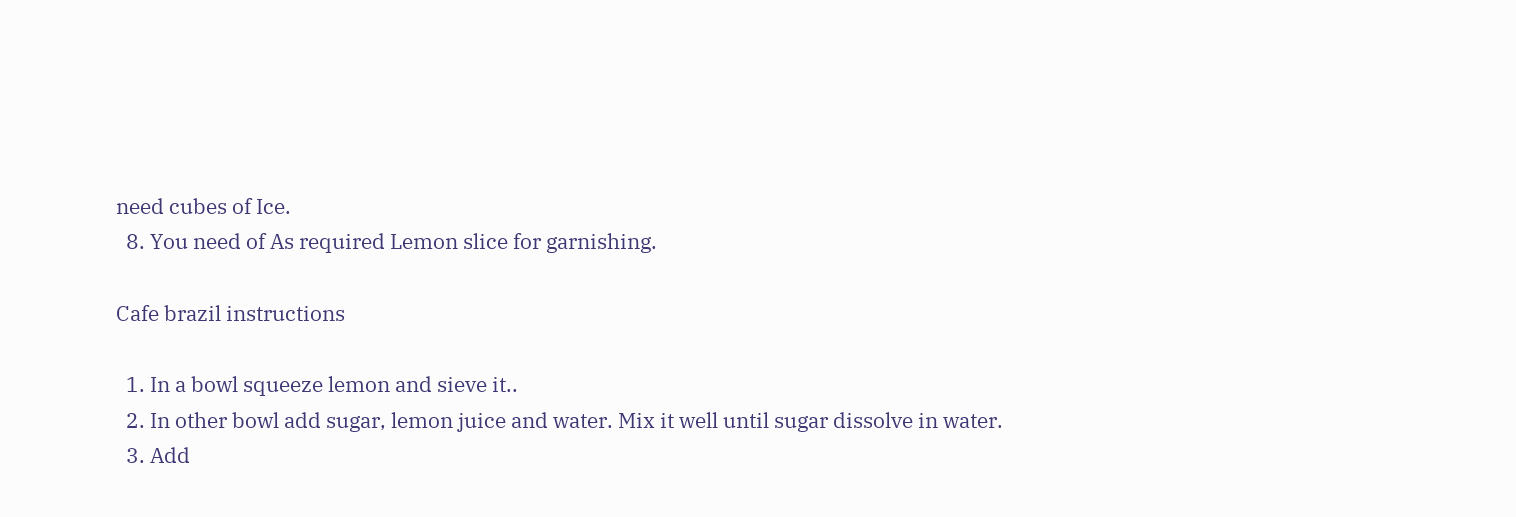need cubes of Ice.
  8. You need of As required Lemon slice for garnishing.

Cafe brazil instructions

  1. In a bowl squeeze lemon and sieve it..
  2. In other bowl add sugar, lemon juice and water. Mix it well until sugar dissolve in water.
  3. Add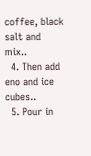coffee, black salt and mix..
  4. Then add eno and ice cubes..
  5. Pour in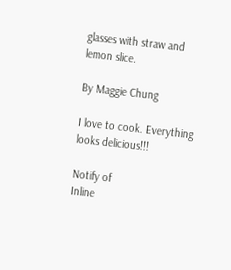glasses with straw and lemon slice.

By Maggie Chung

I love to cook. Everything looks delicious!!!

Notify of
Inline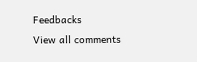Feedbacks
View all comments